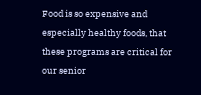Food is so expensive and especially healthy foods, that these programs are critical for our senior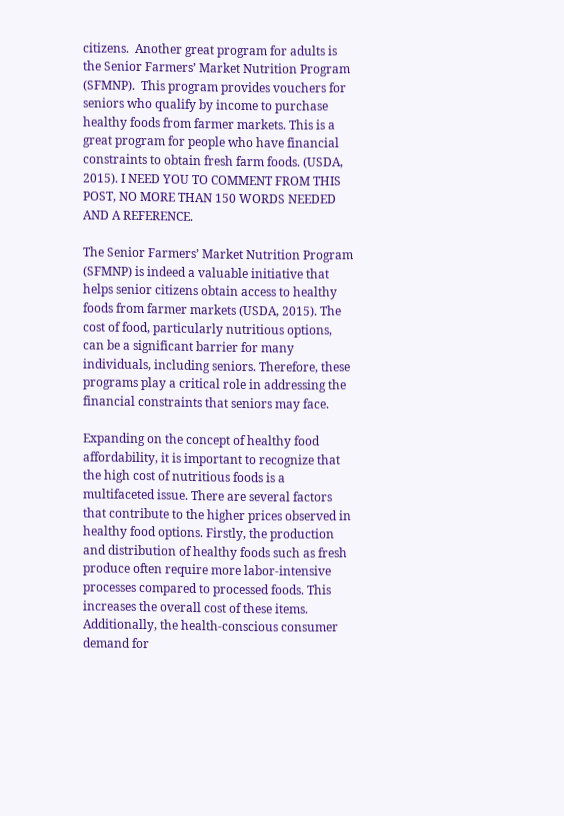citizens.  Another great program for adults is the Senior Farmers’ Market Nutrition Program (SFMNP).  This program provides vouchers for seniors who qualify by income to purchase healthy foods from farmer markets. This is a great program for people who have financial constraints to obtain fresh farm foods. (USDA, 2015). I NEED YOU TO COMMENT FROM THIS POST, NO MORE THAN 150 WORDS NEEDED AND A REFERENCE.

The Senior Farmers’ Market Nutrition Program (SFMNP) is indeed a valuable initiative that helps senior citizens obtain access to healthy foods from farmer markets (USDA, 2015). The cost of food, particularly nutritious options, can be a significant barrier for many individuals, including seniors. Therefore, these programs play a critical role in addressing the financial constraints that seniors may face.

Expanding on the concept of healthy food affordability, it is important to recognize that the high cost of nutritious foods is a multifaceted issue. There are several factors that contribute to the higher prices observed in healthy food options. Firstly, the production and distribution of healthy foods such as fresh produce often require more labor-intensive processes compared to processed foods. This increases the overall cost of these items. Additionally, the health-conscious consumer demand for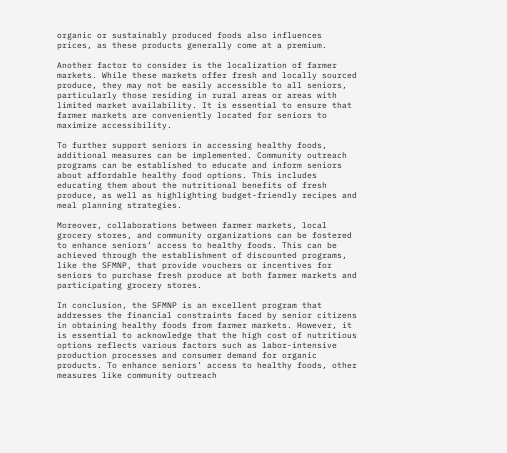organic or sustainably produced foods also influences prices, as these products generally come at a premium.

Another factor to consider is the localization of farmer markets. While these markets offer fresh and locally sourced produce, they may not be easily accessible to all seniors, particularly those residing in rural areas or areas with limited market availability. It is essential to ensure that farmer markets are conveniently located for seniors to maximize accessibility.

To further support seniors in accessing healthy foods, additional measures can be implemented. Community outreach programs can be established to educate and inform seniors about affordable healthy food options. This includes educating them about the nutritional benefits of fresh produce, as well as highlighting budget-friendly recipes and meal planning strategies.

Moreover, collaborations between farmer markets, local grocery stores, and community organizations can be fostered to enhance seniors’ access to healthy foods. This can be achieved through the establishment of discounted programs, like the SFMNP, that provide vouchers or incentives for seniors to purchase fresh produce at both farmer markets and participating grocery stores.

In conclusion, the SFMNP is an excellent program that addresses the financial constraints faced by senior citizens in obtaining healthy foods from farmer markets. However, it is essential to acknowledge that the high cost of nutritious options reflects various factors such as labor-intensive production processes and consumer demand for organic products. To enhance seniors’ access to healthy foods, other measures like community outreach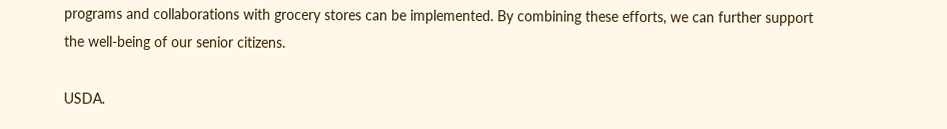programs and collaborations with grocery stores can be implemented. By combining these efforts, we can further support the well-being of our senior citizens.

USDA.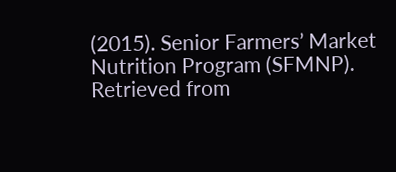(2015). Senior Farmers’ Market Nutrition Program (SFMNP). Retrieved from